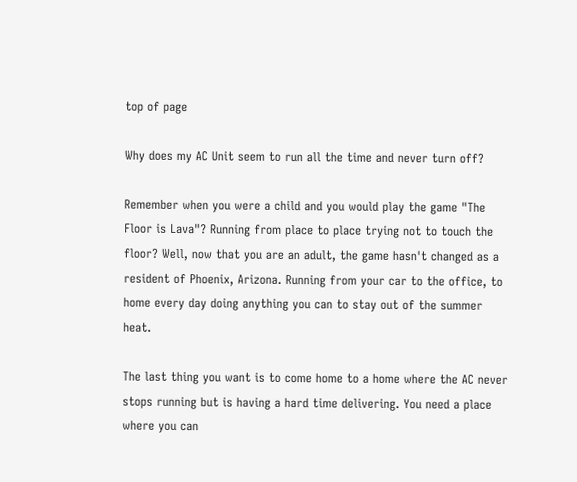top of page

Why does my AC Unit seem to run all the time and never turn off?

Remember when you were a child and you would play the game "The Floor is Lava"? Running from place to place trying not to touch the floor? Well, now that you are an adult, the game hasn't changed as a resident of Phoenix, Arizona. Running from your car to the office, to home every day doing anything you can to stay out of the summer heat.

The last thing you want is to come home to a home where the AC never stops running but is having a hard time delivering. You need a place where you can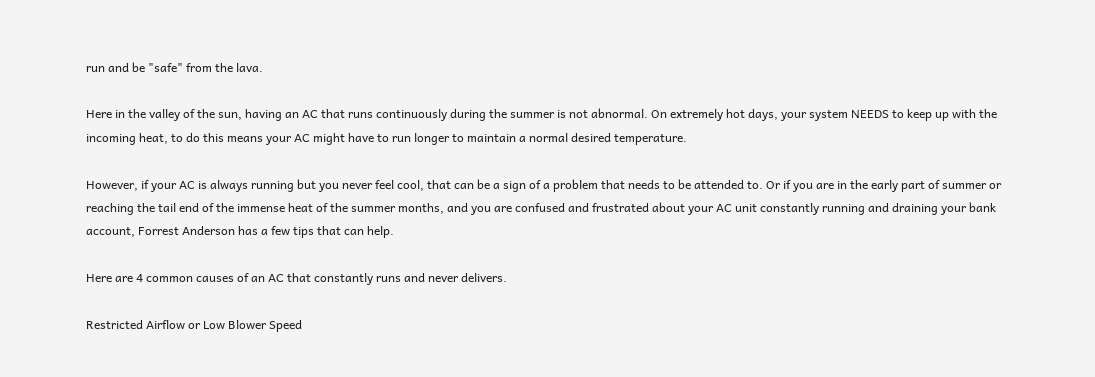run and be "safe" from the lava.

Here in the valley of the sun, having an AC that runs continuously during the summer is not abnormal. On extremely hot days, your system NEEDS to keep up with the incoming heat, to do this means your AC might have to run longer to maintain a normal desired temperature.

However, if your AC is always running but you never feel cool, that can be a sign of a problem that needs to be attended to. Or if you are in the early part of summer or reaching the tail end of the immense heat of the summer months, and you are confused and frustrated about your AC unit constantly running and draining your bank account, Forrest Anderson has a few tips that can help.

Here are 4 common causes of an AC that constantly runs and never delivers.

Restricted Airflow or Low Blower Speed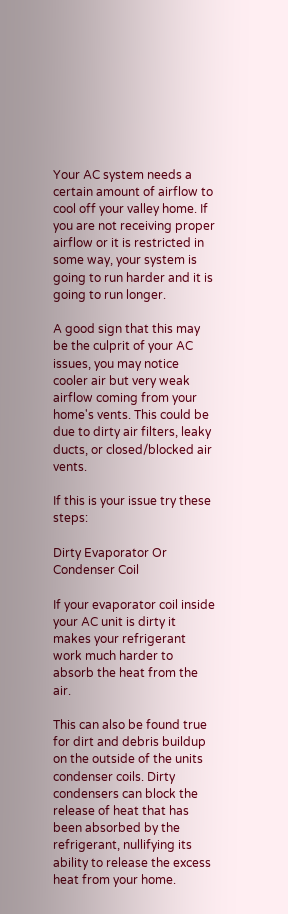Your AC system needs a certain amount of airflow to cool off your valley home. If you are not receiving proper airflow or it is restricted in some way, your system is going to run harder and it is going to run longer.

A good sign that this may be the culprit of your AC issues, you may notice cooler air but very weak airflow coming from your home's vents. This could be due to dirty air filters, leaky ducts, or closed/blocked air vents.

If this is your issue try these steps:

Dirty Evaporator Or Condenser Coil

If your evaporator coil inside your AC unit is dirty it makes your refrigerant work much harder to absorb the heat from the air.

This can also be found true for dirt and debris buildup on the outside of the units condenser coils. Dirty condensers can block the release of heat that has been absorbed by the refrigerant, nullifying its ability to release the excess heat from your home.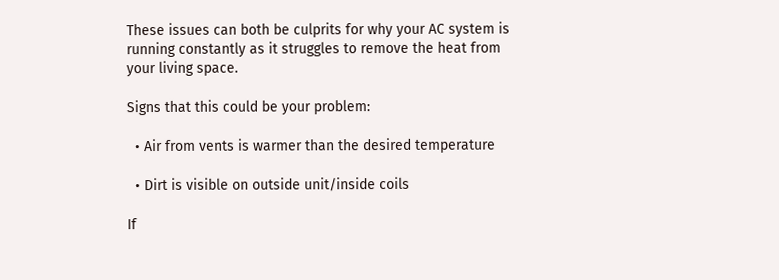These issues can both be culprits for why your AC system is running constantly as it struggles to remove the heat from your living space.

Signs that this could be your problem:

  • Air from vents is warmer than the desired temperature

  • Dirt is visible on outside unit/inside coils

If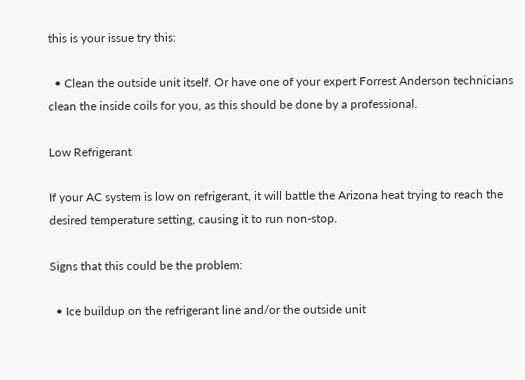this is your issue try this:

  • Clean the outside unit itself. Or have one of your expert Forrest Anderson technicians clean the inside coils for you, as this should be done by a professional.

Low Refrigerant

If your AC system is low on refrigerant, it will battle the Arizona heat trying to reach the desired temperature setting, causing it to run non-stop.

Signs that this could be the problem:

  • Ice buildup on the refrigerant line and/or the outside unit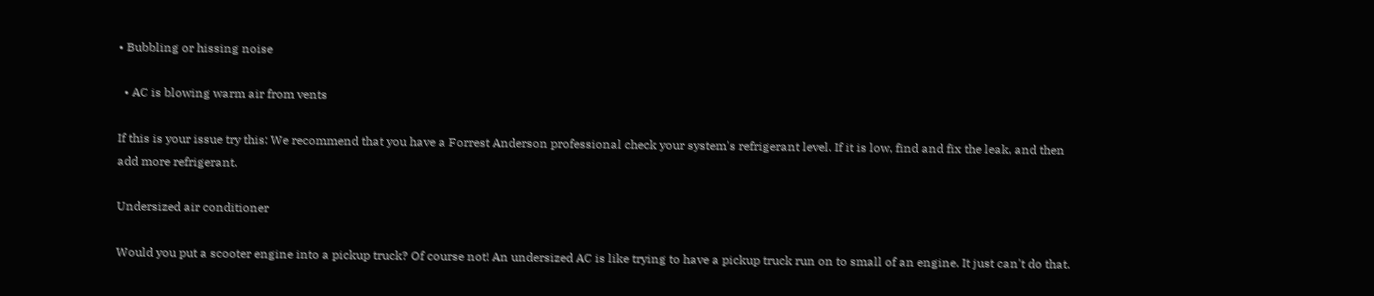• Bubbling or hissing noise

  • AC is blowing warm air from vents

If this is your issue try this: We recommend that you have a Forrest Anderson professional check your system's refrigerant level. If it is low, find and fix the leak, and then add more refrigerant.

Undersized air conditioner

Would you put a scooter engine into a pickup truck? Of course not! An undersized AC is like trying to have a pickup truck run on to small of an engine. It just can't do that.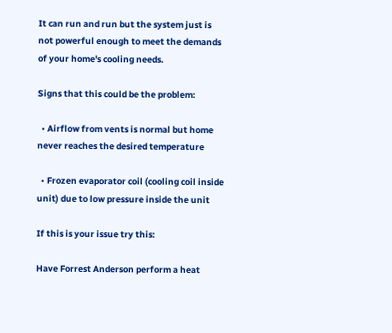It can run and run but the system just is not powerful enough to meet the demands of your home's cooling needs.

Signs that this could be the problem:

  • Airflow from vents is normal but home never reaches the desired temperature

  • Frozen evaporator coil (cooling coil inside unit) due to low pressure inside the unit

If this is your issue try this:

Have Forrest Anderson perform a heat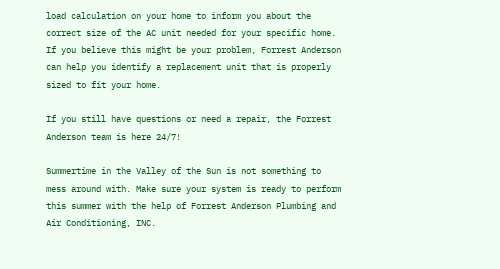load calculation on your home to inform you about the correct size of the AC unit needed for your specific home. If you believe this might be your problem, Forrest Anderson can help you identify a replacement unit that is properly sized to fit your home.

If you still have questions or need a repair, the Forrest Anderson team is here 24/7!

Summertime in the Valley of the Sun is not something to mess around with. Make sure your system is ready to perform this summer with the help of Forrest Anderson Plumbing and Air Conditioning, INC.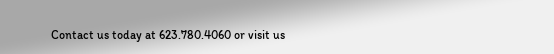Contact us today at 623.780.4060 or visit us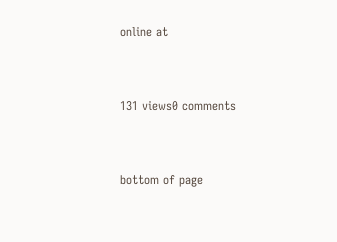online at


131 views0 comments


bottom of page